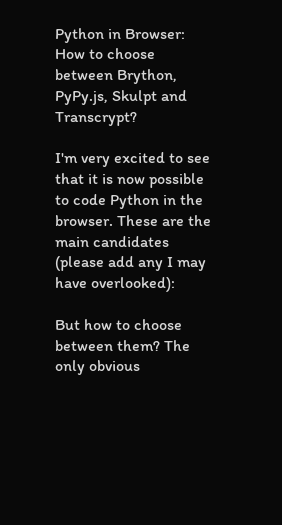Python in Browser: How to choose between Brython, PyPy.js, Skulpt and Transcrypt?

I'm very excited to see that it is now possible to code Python in the browser. These are the main candidates (please add any I may have overlooked):

But how to choose between them? The only obvious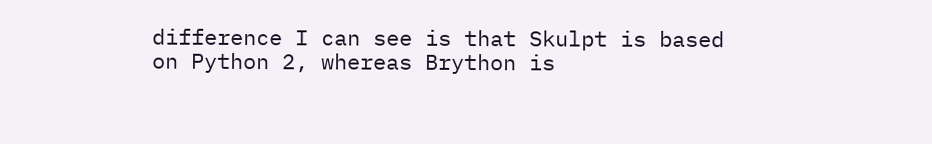difference I can see is that Skulpt is based on Python 2, whereas Brython is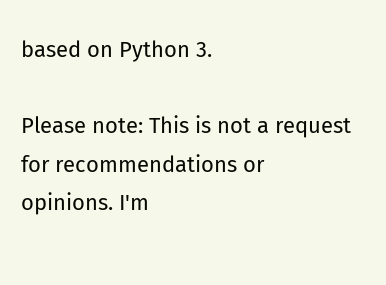based on Python 3.

Please note: This is not a request for recommendations or opinions. I'm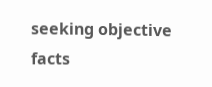seeking objective facts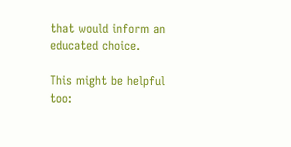that would inform an educated choice.

This might be helpful too: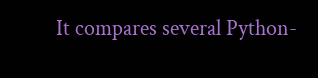It compares several Python-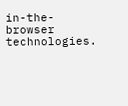in-the-browser technologies.